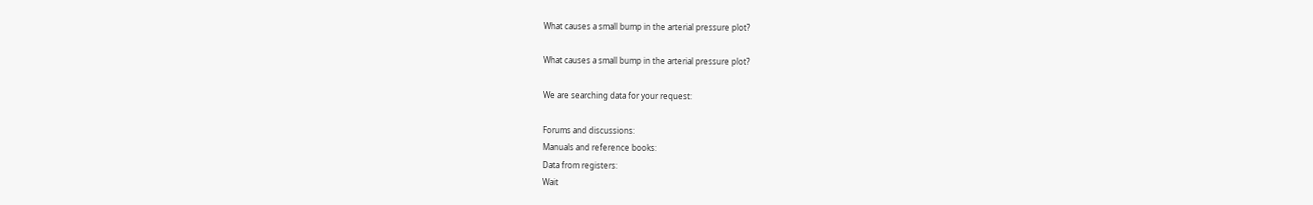What causes a small bump in the arterial pressure plot?

What causes a small bump in the arterial pressure plot?

We are searching data for your request:

Forums and discussions:
Manuals and reference books:
Data from registers:
Wait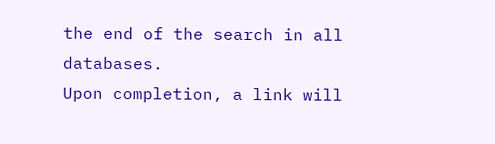the end of the search in all databases.
Upon completion, a link will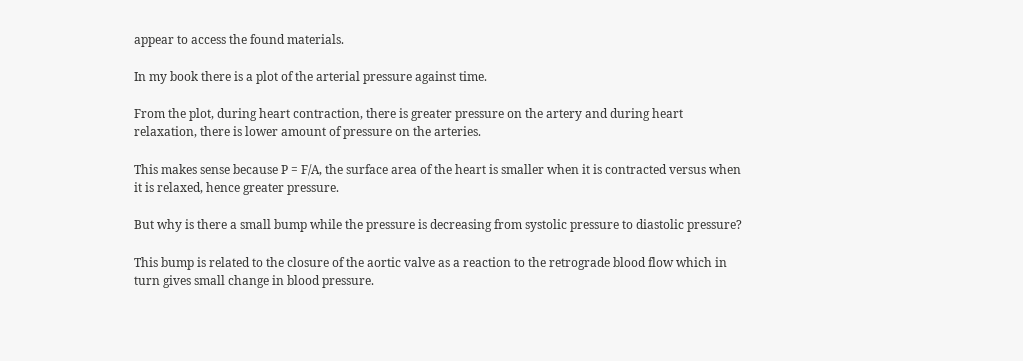appear to access the found materials.

In my book there is a plot of the arterial pressure against time.

From the plot, during heart contraction, there is greater pressure on the artery and during heart relaxation, there is lower amount of pressure on the arteries.

This makes sense because P = F/A, the surface area of the heart is smaller when it is contracted versus when it is relaxed, hence greater pressure.

But why is there a small bump while the pressure is decreasing from systolic pressure to diastolic pressure?

This bump is related to the closure of the aortic valve as a reaction to the retrograde blood flow which in turn gives small change in blood pressure.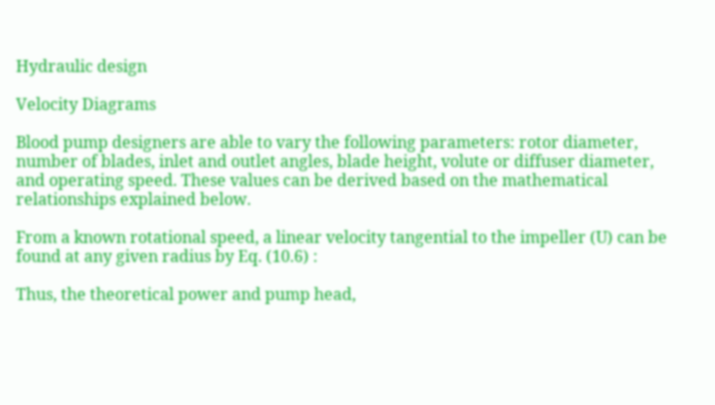Hydraulic design

Velocity Diagrams

Blood pump designers are able to vary the following parameters: rotor diameter, number of blades, inlet and outlet angles, blade height, volute or diffuser diameter, and operating speed. These values can be derived based on the mathematical relationships explained below.

From a known rotational speed, a linear velocity tangential to the impeller (U) can be found at any given radius by Eq. (10.6) :

Thus, the theoretical power and pump head,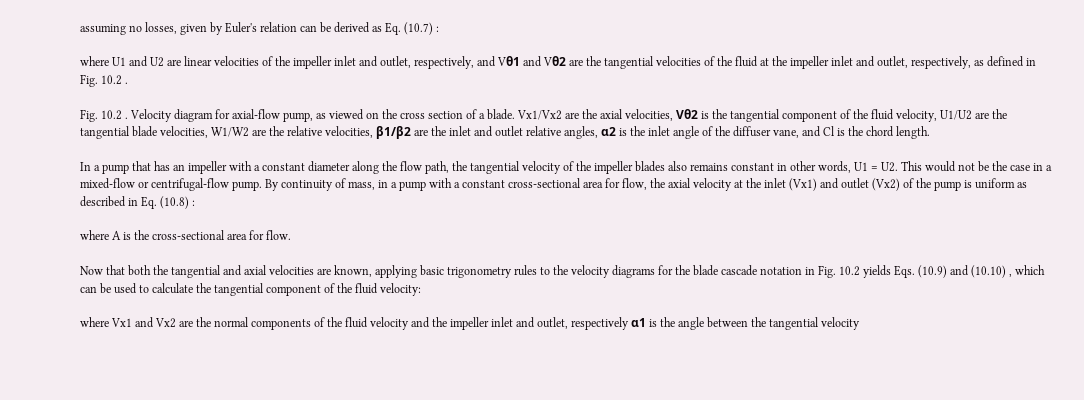assuming no losses, given by Euler's relation can be derived as Eq. (10.7) :

where U1 and U2 are linear velocities of the impeller inlet and outlet, respectively, and Vθ1 and Vθ2 are the tangential velocities of the fluid at the impeller inlet and outlet, respectively, as defined in Fig. 10.2 .

Fig. 10.2 . Velocity diagram for axial-flow pump, as viewed on the cross section of a blade. Vx1/Vx2 are the axial velocities, Vθ2 is the tangential component of the fluid velocity, U1/U2 are the tangential blade velocities, W1/W2 are the relative velocities, β1/β2 are the inlet and outlet relative angles, α2 is the inlet angle of the diffuser vane, and Cl is the chord length.

In a pump that has an impeller with a constant diameter along the flow path, the tangential velocity of the impeller blades also remains constant in other words, U1 = U2. This would not be the case in a mixed-flow or centrifugal-flow pump. By continuity of mass, in a pump with a constant cross-sectional area for flow, the axial velocity at the inlet (Vx1) and outlet (Vx2) of the pump is uniform as described in Eq. (10.8) :

where A is the cross-sectional area for flow.

Now that both the tangential and axial velocities are known, applying basic trigonometry rules to the velocity diagrams for the blade cascade notation in Fig. 10.2 yields Eqs. (10.9) and (10.10) , which can be used to calculate the tangential component of the fluid velocity:

where Vx1 and Vx2 are the normal components of the fluid velocity and the impeller inlet and outlet, respectively α1 is the angle between the tangential velocity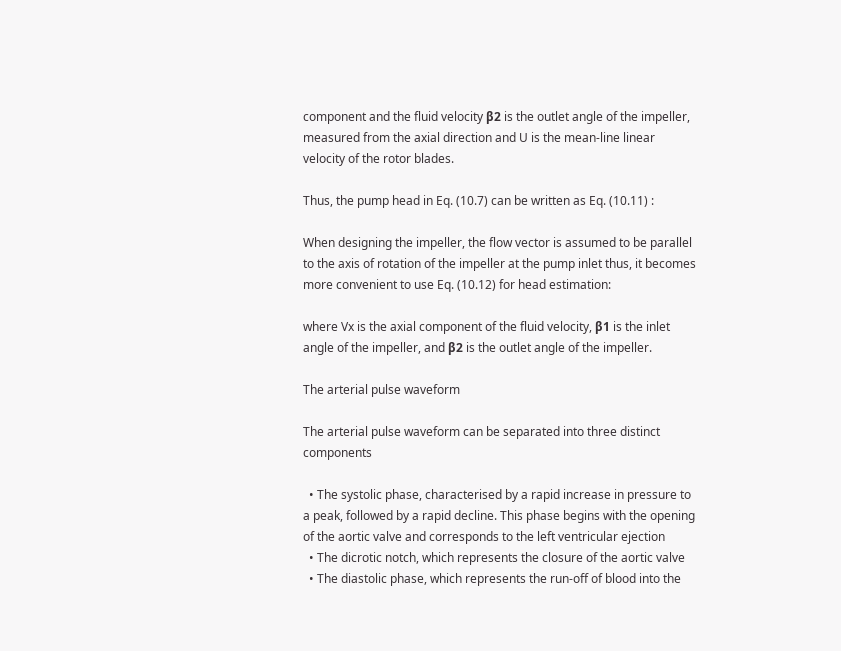component and the fluid velocity β2 is the outlet angle of the impeller, measured from the axial direction and U is the mean-line linear velocity of the rotor blades.

Thus, the pump head in Eq. (10.7) can be written as Eq. (10.11) :

When designing the impeller, the flow vector is assumed to be parallel to the axis of rotation of the impeller at the pump inlet thus, it becomes more convenient to use Eq. (10.12) for head estimation:

where Vx is the axial component of the fluid velocity, β1 is the inlet angle of the impeller, and β2 is the outlet angle of the impeller.

The arterial pulse waveform

The arterial pulse waveform can be separated into three distinct components

  • The systolic phase, characterised by a rapid increase in pressure to a peak, followed by a rapid decline. This phase begins with the opening of the aortic valve and corresponds to the left ventricular ejection
  • The dicrotic notch, which represents the closure of the aortic valve
  • The diastolic phase, which represents the run-off of blood into the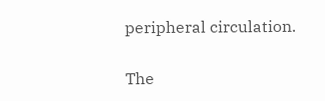peripheral circulation.

The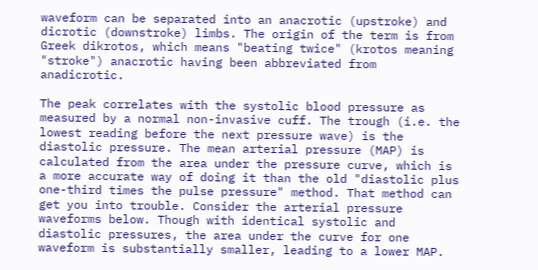waveform can be separated into an anacrotic (upstroke) and dicrotic (downstroke) limbs. The origin of the term is from Greek dikrotos, which means "beating twice" (krotos meaning "stroke") anacrotic having been abbreviated from anadicrotic.

The peak correlates with the systolic blood pressure as measured by a normal non-invasive cuff. The trough (i.e. the lowest reading before the next pressure wave) is the diastolic pressure. The mean arterial pressure (MAP) is calculated from the area under the pressure curve, which is a more accurate way of doing it than the old "diastolic plus one-third times the pulse pressure" method. That method can get you into trouble. Consider the arterial pressure waveforms below. Though with identical systolic and diastolic pressures, the area under the curve for one waveform is substantially smaller, leading to a lower MAP.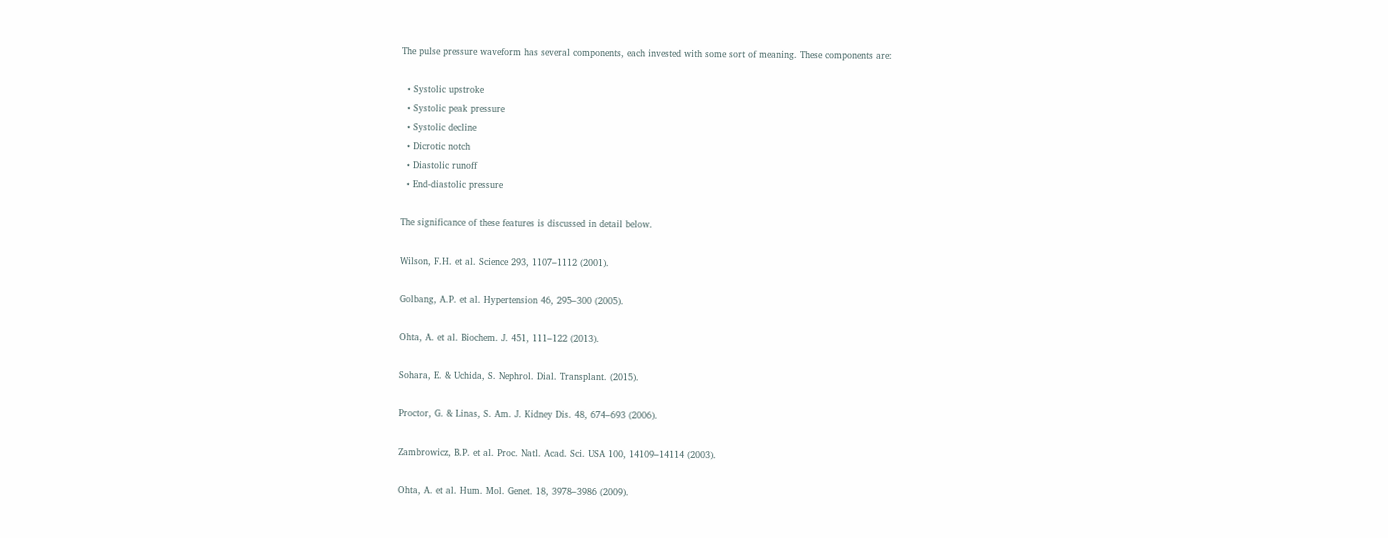The pulse pressure waveform has several components, each invested with some sort of meaning. These components are:

  • Systolic upstroke
  • Systolic peak pressure
  • Systolic decline
  • Dicrotic notch
  • Diastolic runoff
  • End-diastolic pressure

The significance of these features is discussed in detail below.

Wilson, F.H. et al. Science 293, 1107–1112 (2001).

Golbang, A.P. et al. Hypertension 46, 295–300 (2005).

Ohta, A. et al. Biochem. J. 451, 111–122 (2013).

Sohara, E. & Uchida, S. Nephrol. Dial. Transplant. (2015).

Proctor, G. & Linas, S. Am. J. Kidney Dis. 48, 674–693 (2006).

Zambrowicz, B.P. et al. Proc. Natl. Acad. Sci. USA 100, 14109–14114 (2003).

Ohta, A. et al. Hum. Mol. Genet. 18, 3978–3986 (2009).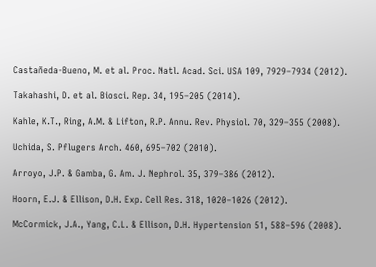Castañeda-Bueno, M. et al. Proc. Natl. Acad. Sci. USA 109, 7929–7934 (2012).

Takahashi, D. et al. Biosci. Rep. 34, 195–205 (2014).

Kahle, K.T., Ring, A.M. & Lifton, R.P. Annu. Rev. Physiol. 70, 329–355 (2008).

Uchida, S. Pflugers Arch. 460, 695–702 (2010).

Arroyo, J.P. & Gamba, G. Am. J. Nephrol. 35, 379–386 (2012).

Hoorn, E.J. & Ellison, D.H. Exp. Cell Res. 318, 1020–1026 (2012).

McCormick, J.A., Yang, C.L. & Ellison, D.H. Hypertension 51, 588–596 (2008).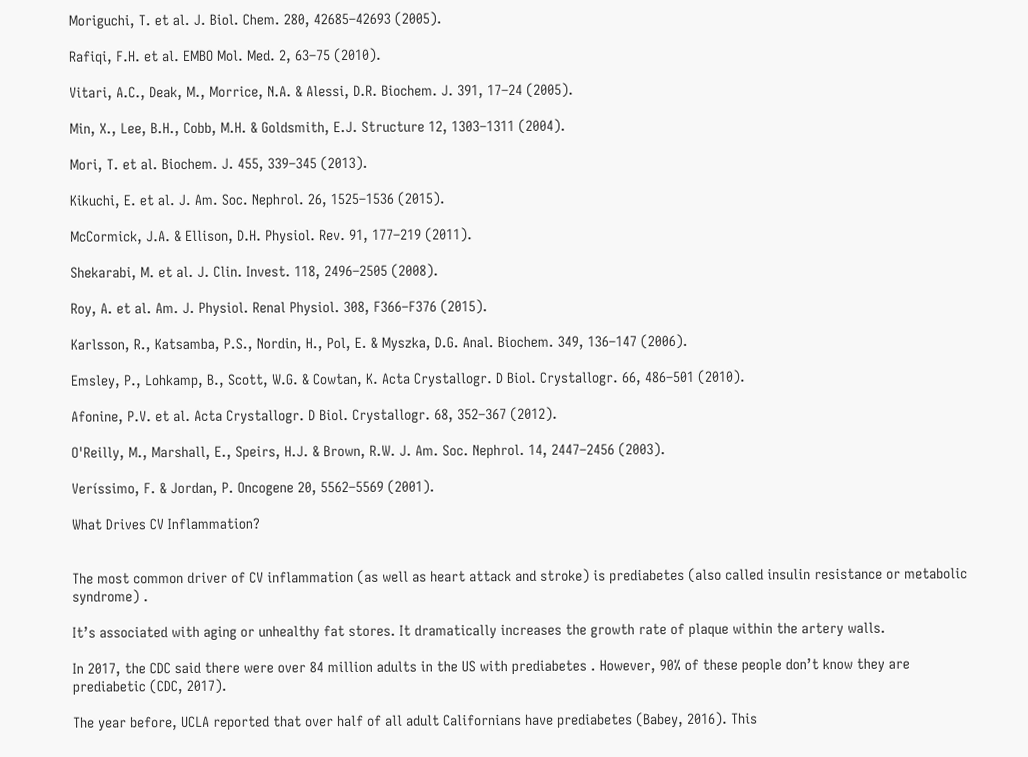Moriguchi, T. et al. J. Biol. Chem. 280, 42685–42693 (2005).

Rafiqi, F.H. et al. EMBO Mol. Med. 2, 63–75 (2010).

Vitari, A.C., Deak, M., Morrice, N.A. & Alessi, D.R. Biochem. J. 391, 17–24 (2005).

Min, X., Lee, B.H., Cobb, M.H. & Goldsmith, E.J. Structure 12, 1303–1311 (2004).

Mori, T. et al. Biochem. J. 455, 339–345 (2013).

Kikuchi, E. et al. J. Am. Soc. Nephrol. 26, 1525–1536 (2015).

McCormick, J.A. & Ellison, D.H. Physiol. Rev. 91, 177–219 (2011).

Shekarabi, M. et al. J. Clin. Invest. 118, 2496–2505 (2008).

Roy, A. et al. Am. J. Physiol. Renal Physiol. 308, F366–F376 (2015).

Karlsson, R., Katsamba, P.S., Nordin, H., Pol, E. & Myszka, D.G. Anal. Biochem. 349, 136–147 (2006).

Emsley, P., Lohkamp, B., Scott, W.G. & Cowtan, K. Acta Crystallogr. D Biol. Crystallogr. 66, 486–501 (2010).

Afonine, P.V. et al. Acta Crystallogr. D Biol. Crystallogr. 68, 352–367 (2012).

O'Reilly, M., Marshall, E., Speirs, H.J. & Brown, R.W. J. Am. Soc. Nephrol. 14, 2447–2456 (2003).

Veríssimo, F. & Jordan, P. Oncogene 20, 5562–5569 (2001).

What Drives CV Inflammation?


The most common driver of CV inflammation (as well as heart attack and stroke) is prediabetes (also called insulin resistance or metabolic syndrome) .

It’s associated with aging or unhealthy fat stores. It dramatically increases the growth rate of plaque within the artery walls.

In 2017, the CDC said there were over 84 million adults in the US with prediabetes . However, 90% of these people don’t know they are prediabetic (CDC, 2017).

The year before, UCLA reported that over half of all adult Californians have prediabetes (Babey, 2016). This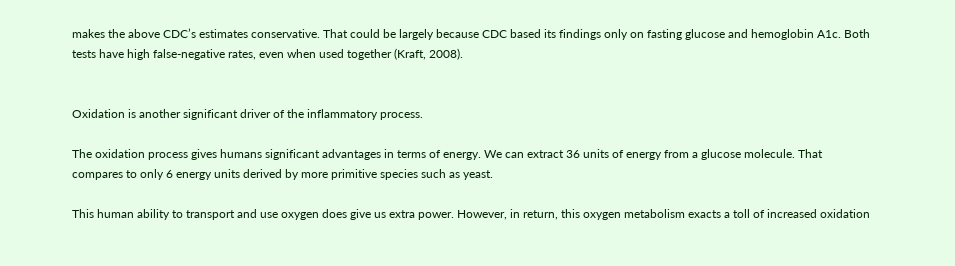makes the above CDC’s estimates conservative. That could be largely because CDC based its findings only on fasting glucose and hemoglobin A1c. Both tests have high false-negative rates, even when used together (Kraft, 2008).


Oxidation is another significant driver of the inflammatory process.

The oxidation process gives humans significant advantages in terms of energy. We can extract 36 units of energy from a glucose molecule. That compares to only 6 energy units derived by more primitive species such as yeast.

This human ability to transport and use oxygen does give us extra power. However, in return, this oxygen metabolism exacts a toll of increased oxidation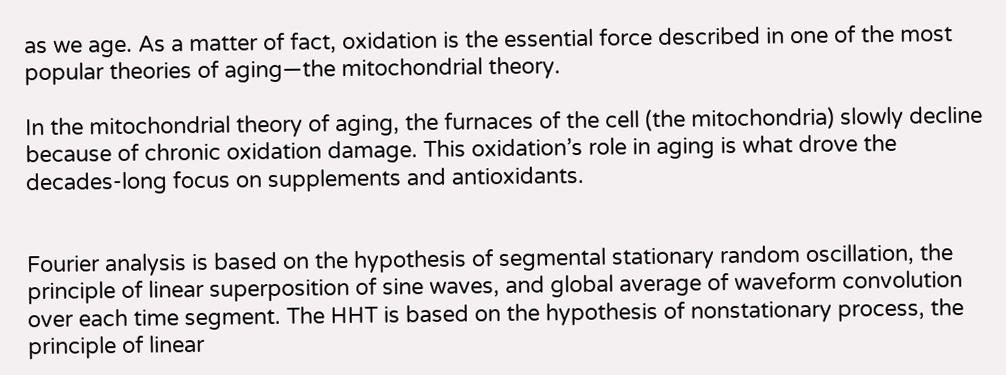as we age. As a matter of fact, oxidation is the essential force described in one of the most popular theories of aging—the mitochondrial theory.

In the mitochondrial theory of aging, the furnaces of the cell (the mitochondria) slowly decline because of chronic oxidation damage. This oxidation’s role in aging is what drove the decades-long focus on supplements and antioxidants.


Fourier analysis is based on the hypothesis of segmental stationary random oscillation, the principle of linear superposition of sine waves, and global average of waveform convolution over each time segment. The HHT is based on the hypothesis of nonstationary process, the principle of linear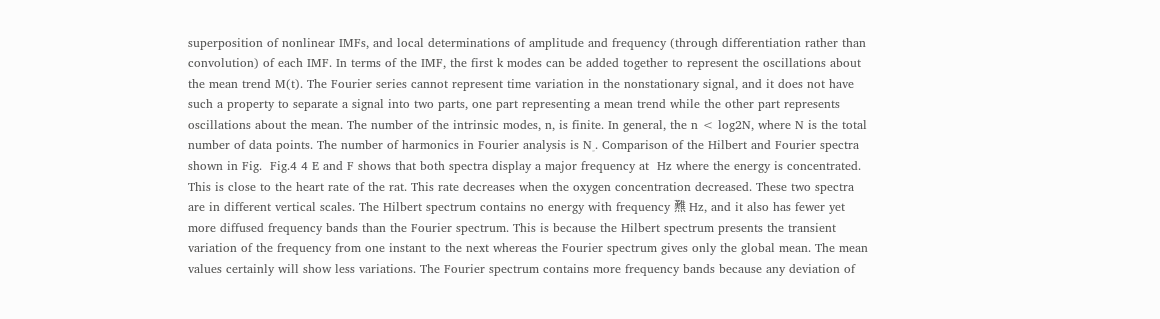superposition of nonlinear IMFs, and local determinations of amplitude and frequency (through differentiation rather than convolution) of each IMF. In terms of the IMF, the first k modes can be added together to represent the oscillations about the mean trend M(t). The Fourier series cannot represent time variation in the nonstationary signal, and it does not have such a property to separate a signal into two parts, one part representing a mean trend while the other part represents oscillations about the mean. The number of the intrinsic modes, n, is finite. In general, the n < log2N, where N is the total number of data points. The number of harmonics in Fourier analysis is N˲. Comparison of the Hilbert and Fourier spectra shown in Fig.  Fig.4 4 E and F shows that both spectra display a major frequency at  Hz where the energy is concentrated. This is close to the heart rate of the rat. This rate decreases when the oxygen concentration decreased. These two spectra are in different vertical scales. The Hilbert spectrum contains no energy with frequency 㸐 Hz, and it also has fewer yet more diffused frequency bands than the Fourier spectrum. This is because the Hilbert spectrum presents the transient variation of the frequency from one instant to the next whereas the Fourier spectrum gives only the global mean. The mean values certainly will show less variations. The Fourier spectrum contains more frequency bands because any deviation of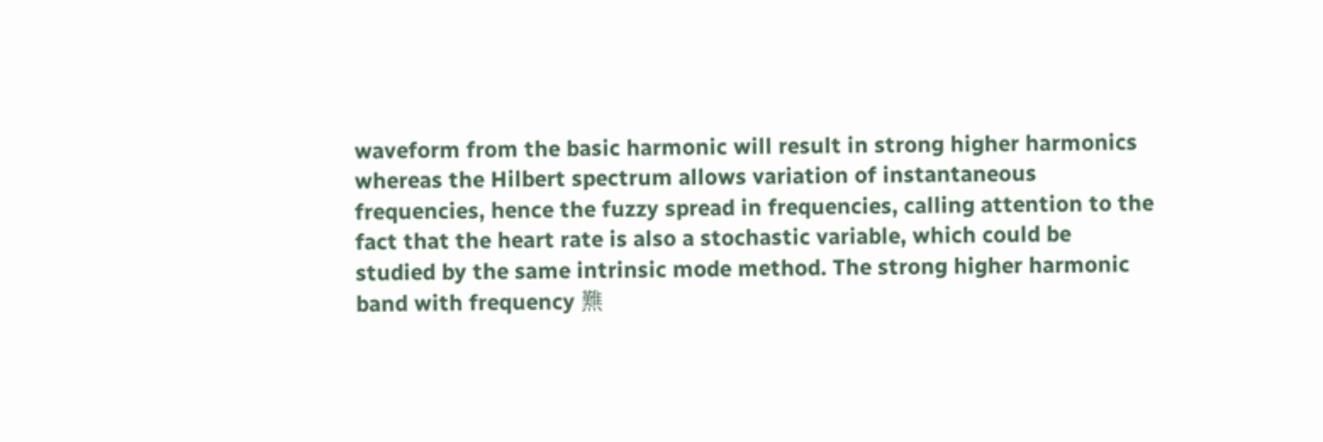waveform from the basic harmonic will result in strong higher harmonics whereas the Hilbert spectrum allows variation of instantaneous frequencies, hence the fuzzy spread in frequencies, calling attention to the fact that the heart rate is also a stochastic variable, which could be studied by the same intrinsic mode method. The strong higher harmonic band with frequency 㸐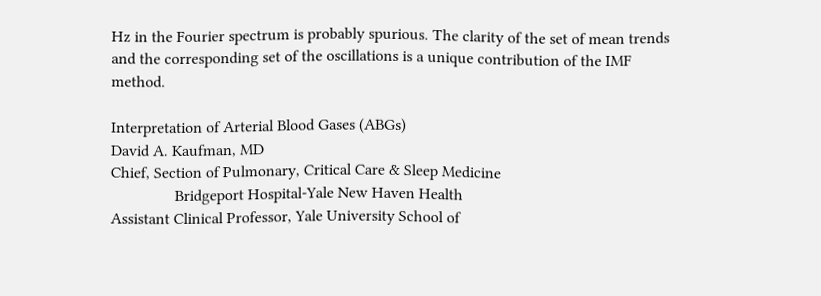Hz in the Fourier spectrum is probably spurious. The clarity of the set of mean trends and the corresponding set of the oscillations is a unique contribution of the IMF method.

Interpretation of Arterial Blood Gases (ABGs)
David A. Kaufman, MD
Chief, Section of Pulmonary, Critical Care & Sleep Medicine
                Bridgeport Hospital-Yale New Haven Health
Assistant Clinical Professor, Yale University School of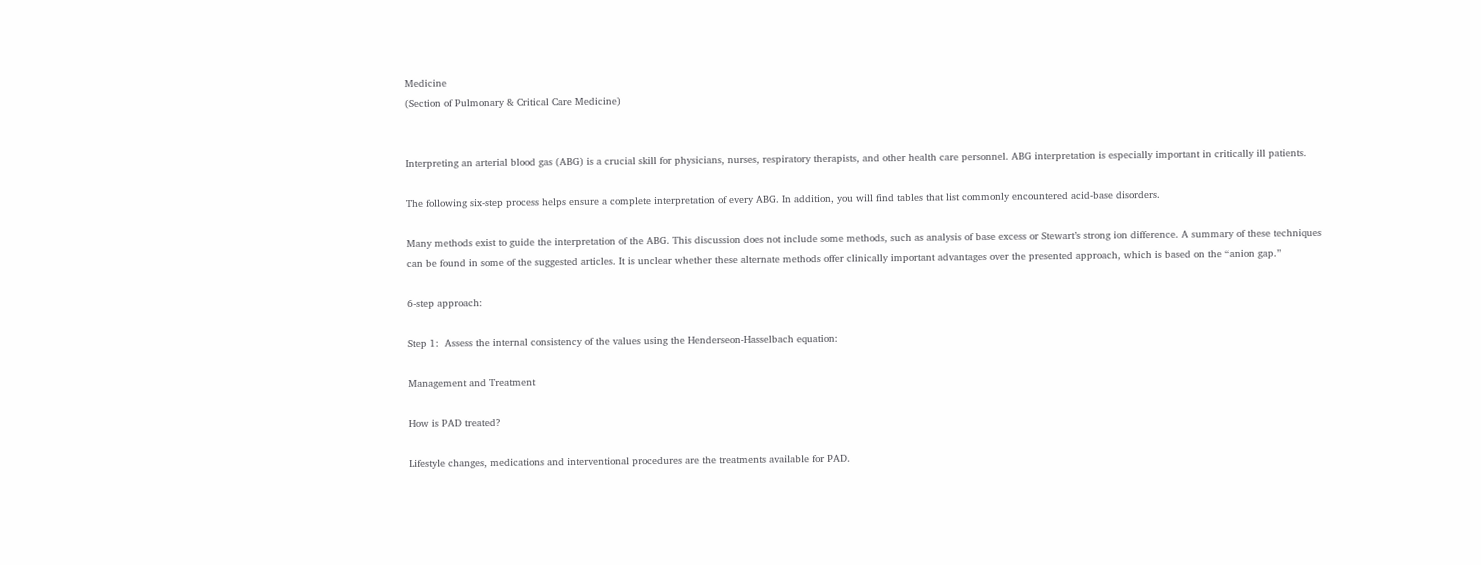Medicine
(Section of Pulmonary & Critical Care Medicine)


Interpreting an arterial blood gas (ABG) is a crucial skill for physicians, nurses, respiratory therapists, and other health care personnel. ABG interpretation is especially important in critically ill patients.

The following six-step process helps ensure a complete interpretation of every ABG. In addition, you will find tables that list commonly encountered acid-base disorders.

Many methods exist to guide the interpretation of the ABG. This discussion does not include some methods, such as analysis of base excess or Stewart’s strong ion difference. A summary of these techniques can be found in some of the suggested articles. It is unclear whether these alternate methods offer clinically important advantages over the presented approach, which is based on the “anion gap.”

6-step approach:

Step 1:  Assess the internal consistency of the values using the Henderseon-Hasselbach equation:

Management and Treatment

How is PAD treated?

Lifestyle changes, medications and interventional procedures are the treatments available for PAD.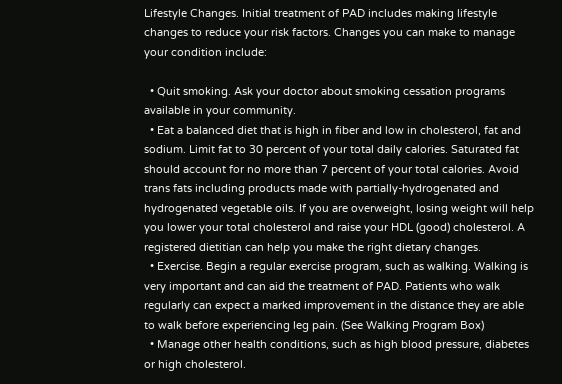Lifestyle Changes. Initial treatment of PAD includes making lifestyle changes to reduce your risk factors. Changes you can make to manage your condition include:

  • Quit smoking. Ask your doctor about smoking cessation programs available in your community.
  • Eat a balanced diet that is high in fiber and low in cholesterol, fat and sodium. Limit fat to 30 percent of your total daily calories. Saturated fat should account for no more than 7 percent of your total calories. Avoid trans fats including products made with partially-hydrogenated and hydrogenated vegetable oils. If you are overweight, losing weight will help you lower your total cholesterol and raise your HDL (good) cholesterol. A registered dietitian can help you make the right dietary changes.
  • Exercise. Begin a regular exercise program, such as walking. Walking is very important and can aid the treatment of PAD. Patients who walk regularly can expect a marked improvement in the distance they are able to walk before experiencing leg pain. (See Walking Program Box)
  • Manage other health conditions, such as high blood pressure, diabetes or high cholesterol.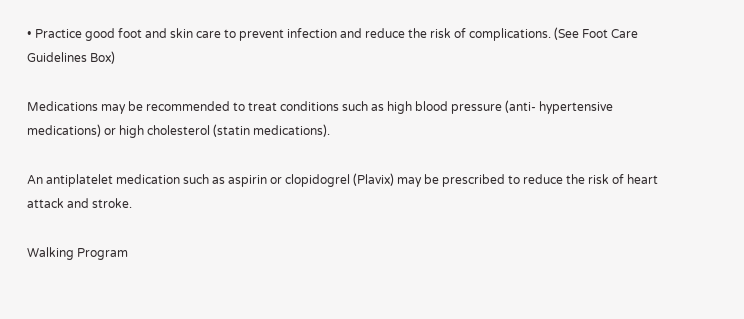• Practice good foot and skin care to prevent infection and reduce the risk of complications. (See Foot Care Guidelines Box)

Medications may be recommended to treat conditions such as high blood pressure (anti- hypertensive medications) or high cholesterol (statin medications).

An antiplatelet medication such as aspirin or clopidogrel (Plavix) may be prescribed to reduce the risk of heart attack and stroke.

Walking Program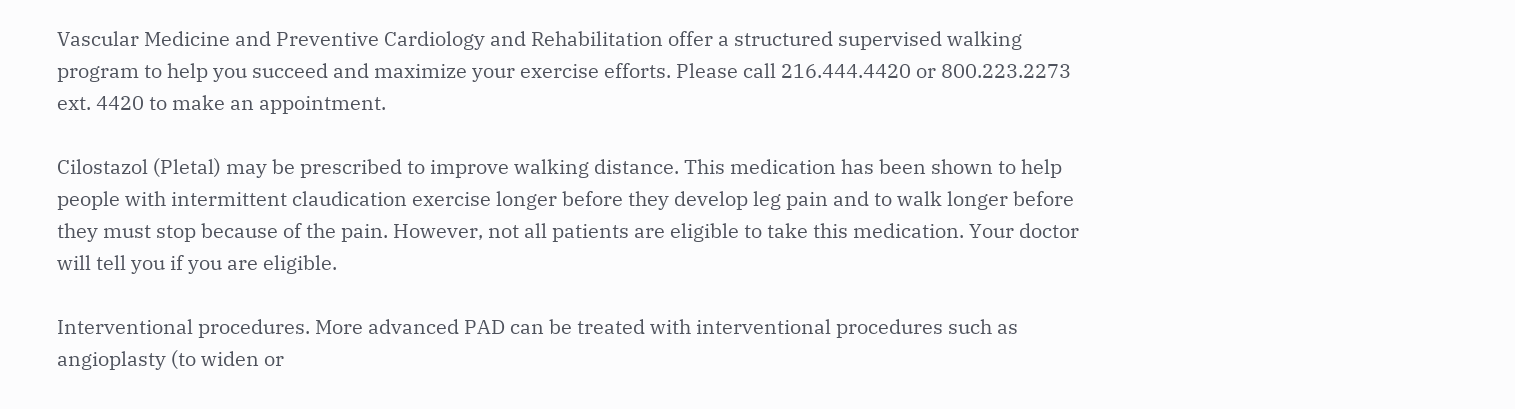Vascular Medicine and Preventive Cardiology and Rehabilitation offer a structured supervised walking program to help you succeed and maximize your exercise efforts. Please call 216.444.4420 or 800.223.2273 ext. 4420 to make an appointment.

Cilostazol (Pletal) may be prescribed to improve walking distance. This medication has been shown to help people with intermittent claudication exercise longer before they develop leg pain and to walk longer before they must stop because of the pain. However, not all patients are eligible to take this medication. Your doctor will tell you if you are eligible.

Interventional procedures. More advanced PAD can be treated with interventional procedures such as angioplasty (to widen or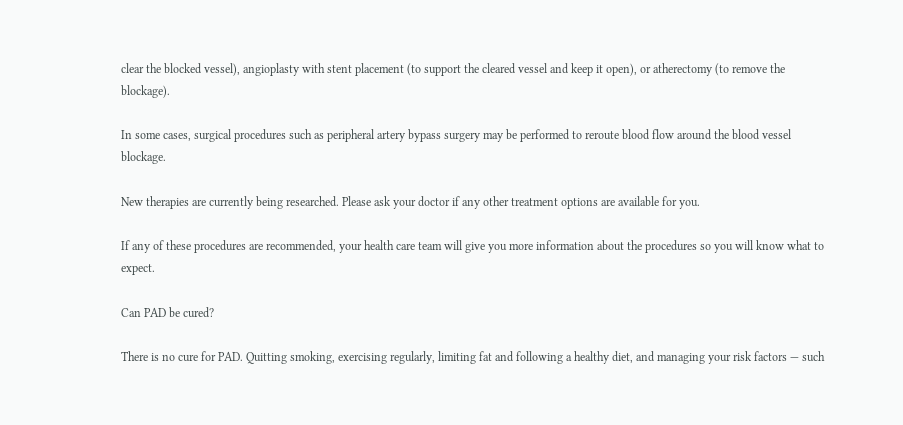clear the blocked vessel), angioplasty with stent placement (to support the cleared vessel and keep it open), or atherectomy (to remove the blockage).

In some cases, surgical procedures such as peripheral artery bypass surgery may be performed to reroute blood flow around the blood vessel blockage.

New therapies are currently being researched. Please ask your doctor if any other treatment options are available for you.

If any of these procedures are recommended, your health care team will give you more information about the procedures so you will know what to expect.

Can PAD be cured?

There is no cure for PAD. Quitting smoking, exercising regularly, limiting fat and following a healthy diet, and managing your risk factors — such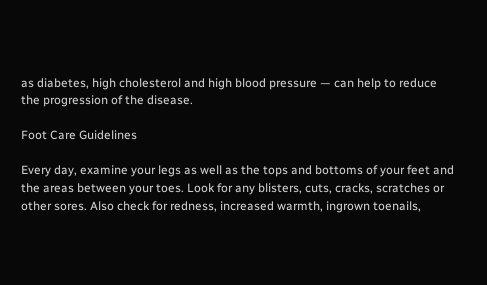as diabetes, high cholesterol and high blood pressure — can help to reduce the progression of the disease.

Foot Care Guidelines

Every day, examine your legs as well as the tops and bottoms of your feet and the areas between your toes. Look for any blisters, cuts, cracks, scratches or other sores. Also check for redness, increased warmth, ingrown toenails,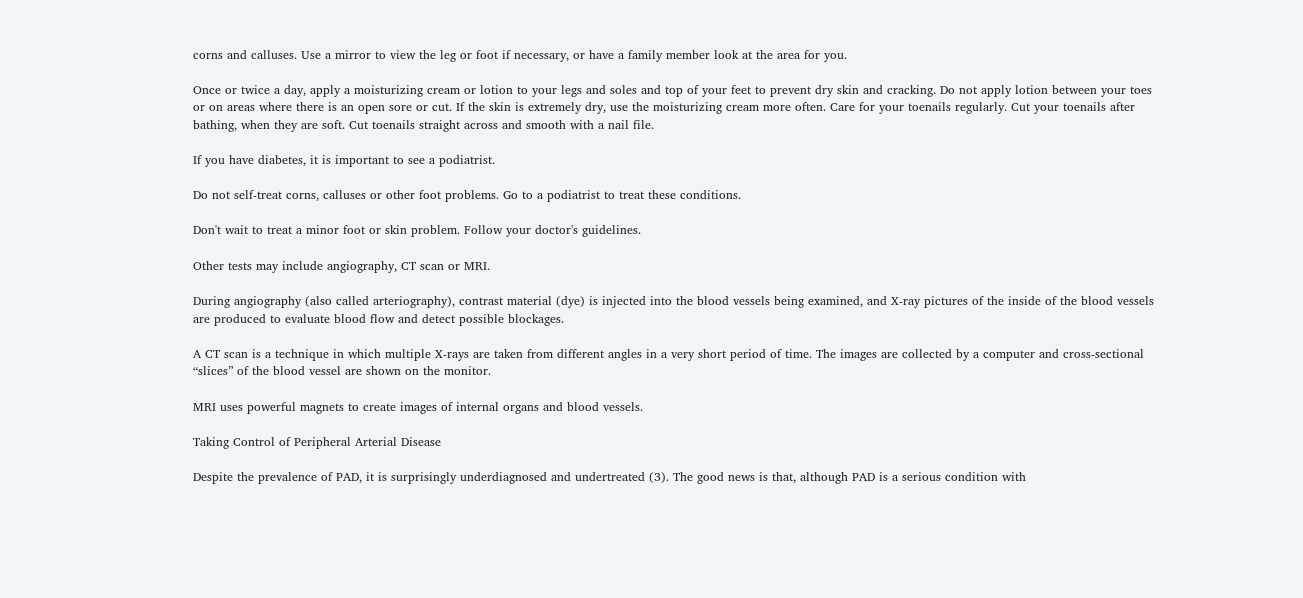corns and calluses. Use a mirror to view the leg or foot if necessary, or have a family member look at the area for you.

Once or twice a day, apply a moisturizing cream or lotion to your legs and soles and top of your feet to prevent dry skin and cracking. Do not apply lotion between your toes or on areas where there is an open sore or cut. If the skin is extremely dry, use the moisturizing cream more often. Care for your toenails regularly. Cut your toenails after bathing, when they are soft. Cut toenails straight across and smooth with a nail file.

If you have diabetes, it is important to see a podiatrist.

Do not self-treat corns, calluses or other foot problems. Go to a podiatrist to treat these conditions.

Don't wait to treat a minor foot or skin problem. Follow your doctor's guidelines.

Other tests may include angiography, CT scan or MRI.

During angiography (also called arteriography), contrast material (dye) is injected into the blood vessels being examined, and X-ray pictures of the inside of the blood vessels are produced to evaluate blood flow and detect possible blockages.

A CT scan is a technique in which multiple X-rays are taken from different angles in a very short period of time. The images are collected by a computer and cross-sectional “slices” of the blood vessel are shown on the monitor.

MRI uses powerful magnets to create images of internal organs and blood vessels.

Taking Control of Peripheral Arterial Disease

Despite the prevalence of PAD, it is surprisingly underdiagnosed and undertreated (3). The good news is that, although PAD is a serious condition with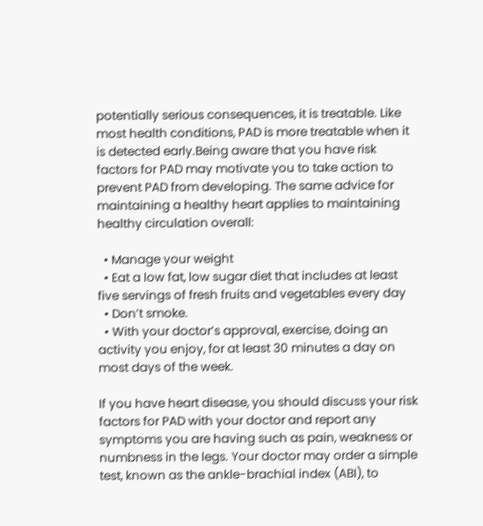potentially serious consequences, it is treatable. Like most health conditions, PAD is more treatable when it is detected early.Being aware that you have risk factors for PAD may motivate you to take action to prevent PAD from developing. The same advice for maintaining a healthy heart applies to maintaining healthy circulation overall:

  • Manage your weight
  • Eat a low fat, low sugar diet that includes at least five servings of fresh fruits and vegetables every day
  • Don’t smoke.
  • With your doctor’s approval, exercise, doing an activity you enjoy, for at least 30 minutes a day on most days of the week.

If you have heart disease, you should discuss your risk factors for PAD with your doctor and report any symptoms you are having such as pain, weakness or numbness in the legs. Your doctor may order a simple test, known as the ankle-brachial index (ABI), to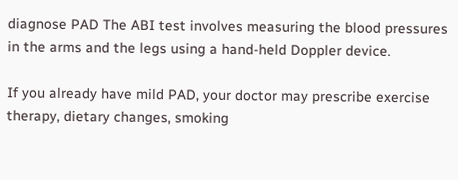diagnose PAD The ABI test involves measuring the blood pressures in the arms and the legs using a hand-held Doppler device.

If you already have mild PAD, your doctor may prescribe exercise therapy, dietary changes, smoking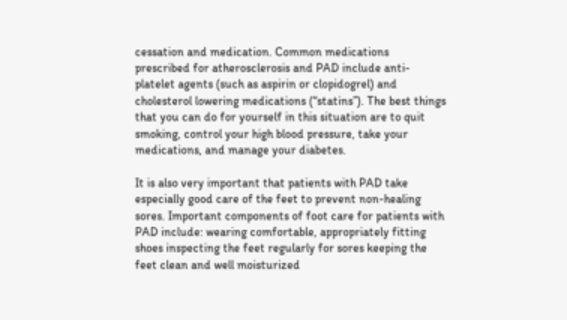cessation and medication. Common medications prescribed for atherosclerosis and PAD include anti-platelet agents (such as aspirin or clopidogrel) and cholesterol lowering medications (“statins”). The best things that you can do for yourself in this situation are to quit smoking, control your high blood pressure, take your medications, and manage your diabetes.

It is also very important that patients with PAD take especially good care of the feet to prevent non-healing sores. Important components of foot care for patients with PAD include: wearing comfortable, appropriately fitting shoes inspecting the feet regularly for sores keeping the feet clean and well moisturized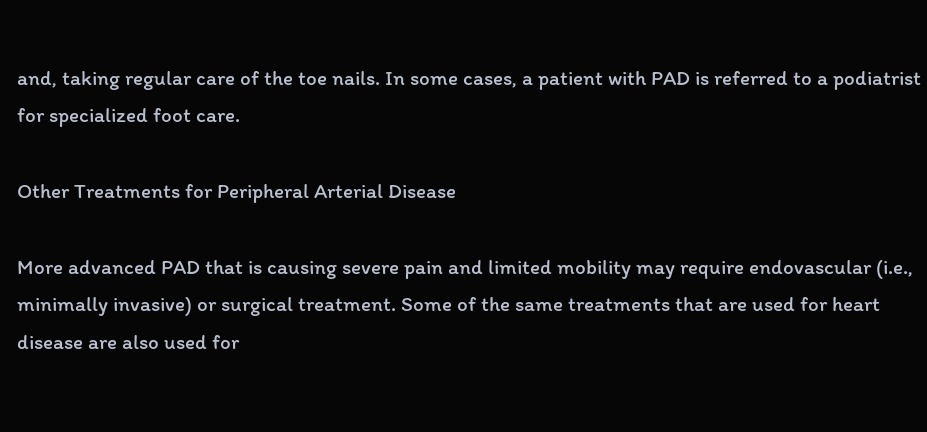and, taking regular care of the toe nails. In some cases, a patient with PAD is referred to a podiatrist for specialized foot care.

Other Treatments for Peripheral Arterial Disease

More advanced PAD that is causing severe pain and limited mobility may require endovascular (i.e., minimally invasive) or surgical treatment. Some of the same treatments that are used for heart disease are also used for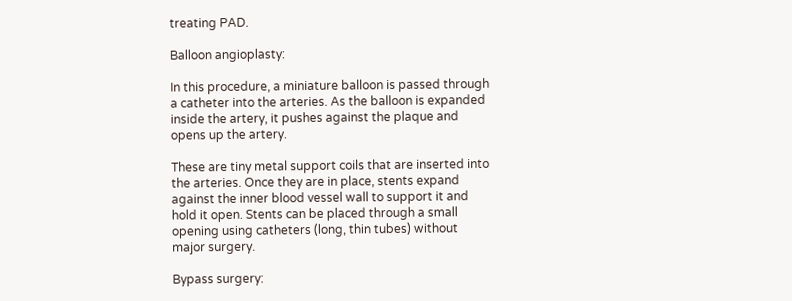treating PAD.

Balloon angioplasty:

In this procedure, a miniature balloon is passed through a catheter into the arteries. As the balloon is expanded inside the artery, it pushes against the plaque and opens up the artery.

These are tiny metal support coils that are inserted into the arteries. Once they are in place, stents expand against the inner blood vessel wall to support it and hold it open. Stents can be placed through a small opening using catheters (long, thin tubes) without major surgery.

Bypass surgery: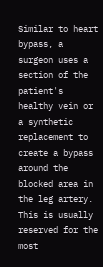Similar to heart bypass, a surgeon uses a section of the patient's healthy vein or a synthetic replacement to create a bypass around the blocked area in the leg artery. This is usually reserved for the most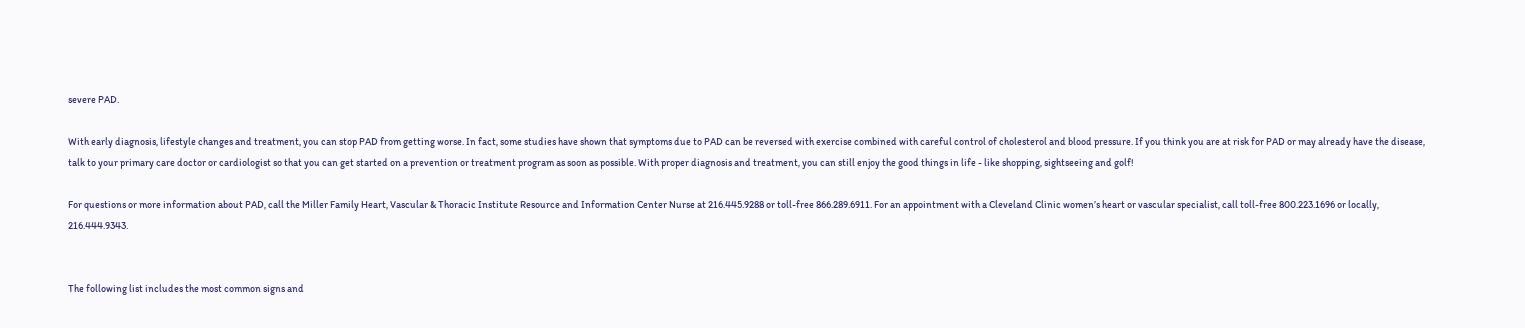severe PAD.

With early diagnosis, lifestyle changes and treatment, you can stop PAD from getting worse. In fact, some studies have shown that symptoms due to PAD can be reversed with exercise combined with careful control of cholesterol and blood pressure. If you think you are at risk for PAD or may already have the disease, talk to your primary care doctor or cardiologist so that you can get started on a prevention or treatment program as soon as possible. With proper diagnosis and treatment, you can still enjoy the good things in life - like shopping, sightseeing and golf!

For questions or more information about PAD, call the Miller Family Heart, Vascular & Thoracic Institute Resource and Information Center Nurse at 216.445.9288 or toll-free 866.289.6911. For an appointment with a Cleveland Clinic women’s heart or vascular specialist, call toll-free 800.223.1696 or locally, 216.444.9343.


The following list includes the most common signs and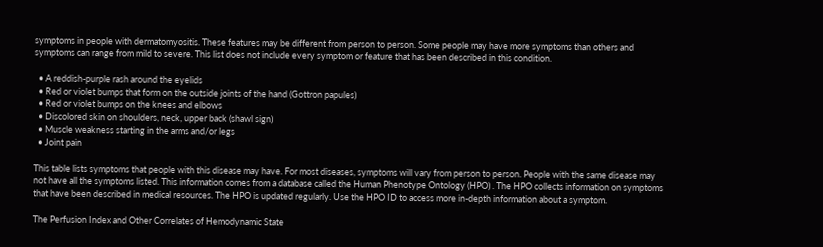symptoms in people with dermatomyositis. These features may be different from person to person. Some people may have more symptoms than others and symptoms can range from mild to severe. This list does not include every symptom or feature that has been described in this condition.

  • A reddish-purple rash around the eyelids
  • Red or violet bumps that form on the outside joints of the hand (Gottron papules)
  • Red or violet bumps on the knees and elbows
  • Discolored skin on shoulders, neck, upper back (shawl sign)
  • Muscle weakness starting in the arms and/or legs
  • Joint pain

This table lists symptoms that people with this disease may have. For most diseases, symptoms will vary from person to person. People with the same disease may not have all the symptoms listed. This information comes from a database called the Human Phenotype Ontology (HPO) . The HPO collects information on symptoms that have been described in medical resources. The HPO is updated regularly. Use the HPO ID to access more in-depth information about a symptom.

The Perfusion Index and Other Correlates of Hemodynamic State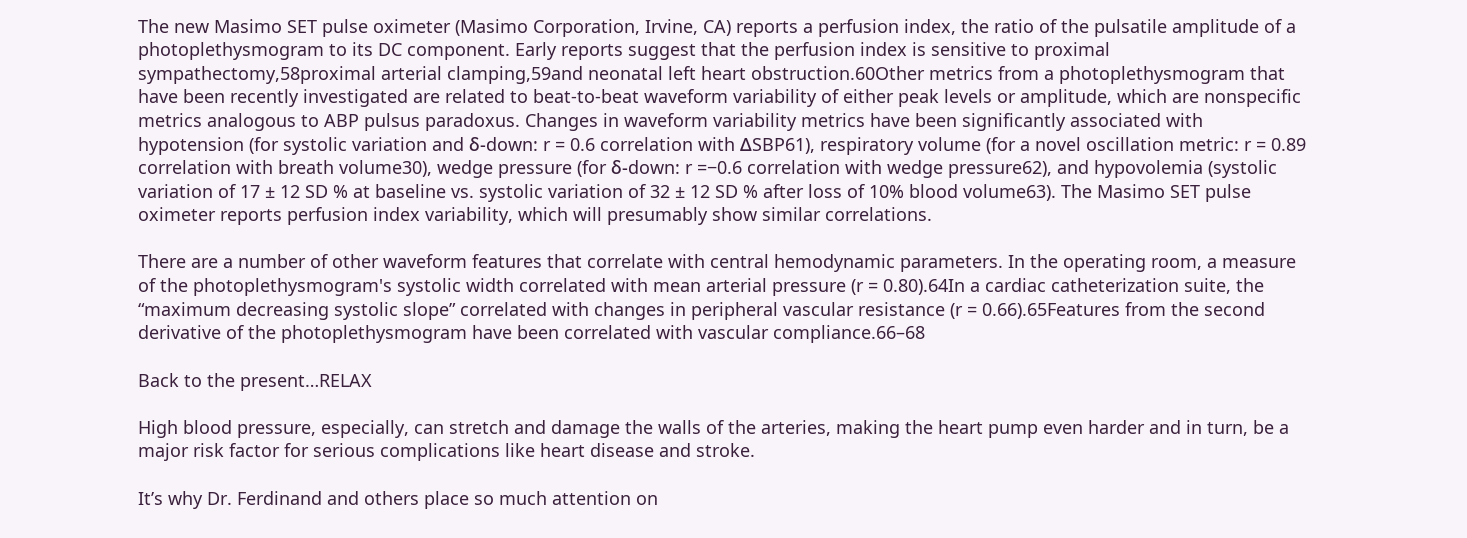The new Masimo SET pulse oximeter (Masimo Corporation, Irvine, CA) reports a perfusion index, the ratio of the pulsatile amplitude of a photoplethysmogram to its DC component. Early reports suggest that the perfusion index is sensitive to proximal sympathectomy,58proximal arterial clamping,59and neonatal left heart obstruction.60Other metrics from a photoplethysmogram that have been recently investigated are related to beat-to-beat waveform variability of either peak levels or amplitude, which are nonspecific metrics analogous to ABP pulsus paradoxus. Changes in waveform variability metrics have been significantly associated with hypotension (for systolic variation and δ-down: r = 0.6 correlation with ΔSBP61), respiratory volume (for a novel oscillation metric: r = 0.89 correlation with breath volume30), wedge pressure (for δ-down: r =−0.6 correlation with wedge pressure62), and hypovolemia (systolic variation of 17 ± 12 SD % at baseline vs. systolic variation of 32 ± 12 SD % after loss of 10% blood volume63). The Masimo SET pulse oximeter reports perfusion index variability, which will presumably show similar correlations.

There are a number of other waveform features that correlate with central hemodynamic parameters. In the operating room, a measure of the photoplethysmogram's systolic width correlated with mean arterial pressure (r = 0.80).64In a cardiac catheterization suite, the “maximum decreasing systolic slope” correlated with changes in peripheral vascular resistance (r = 0.66).65Features from the second derivative of the photoplethysmogram have been correlated with vascular compliance.66–68

Back to the present…RELAX

High blood pressure, especially, can stretch and damage the walls of the arteries, making the heart pump even harder and in turn, be a major risk factor for serious complications like heart disease and stroke.

It’s why Dr. Ferdinand and others place so much attention on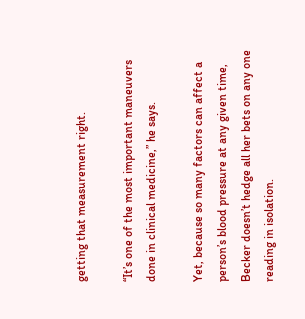getting that measurement right.

“It’s one of the most important maneuvers done in clinical medicine,” he says.

Yet, because so many factors can affect a person’s blood pressure at any given time, Becker doesn’t hedge all her bets on any one reading in isolation.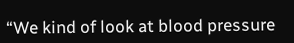“We kind of look at blood pressure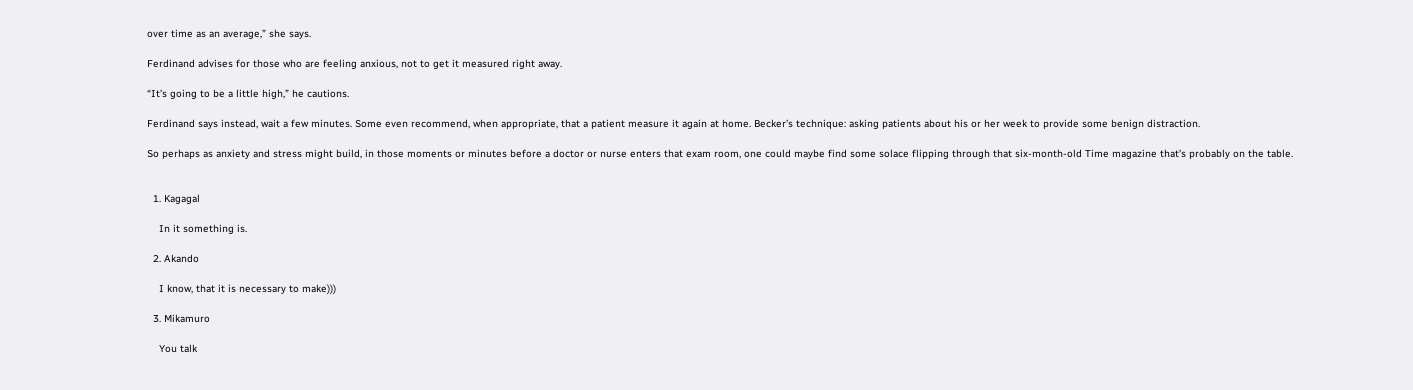over time as an average,” she says.

Ferdinand advises for those who are feeling anxious, not to get it measured right away.

“It’s going to be a little high,” he cautions.

Ferdinand says instead, wait a few minutes. Some even recommend, when appropriate, that a patient measure it again at home. Becker’s technique: asking patients about his or her week to provide some benign distraction.

So perhaps as anxiety and stress might build, in those moments or minutes before a doctor or nurse enters that exam room, one could maybe find some solace flipping through that six-month-old Time magazine that’s probably on the table.


  1. Kagagal

    In it something is.

  2. Akando

    I know, that it is necessary to make)))

  3. Mikamuro

    You talk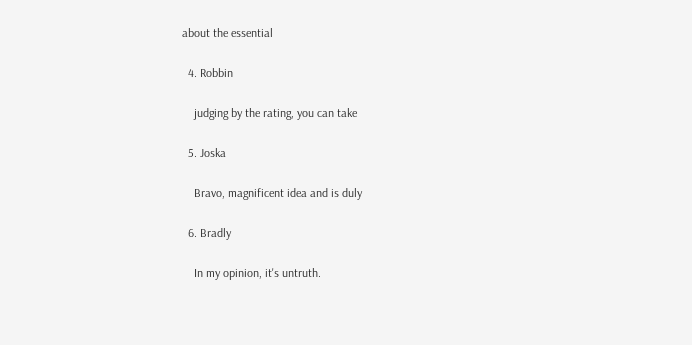about the essential

  4. Robbin

    judging by the rating, you can take

  5. Joska

    Bravo, magnificent idea and is duly

  6. Bradly

    In my opinion, it's untruth.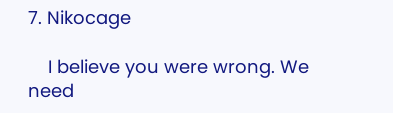7. Nikocage

    I believe you were wrong. We need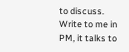to discuss. Write to me in PM, it talks to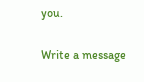you.

Write a message